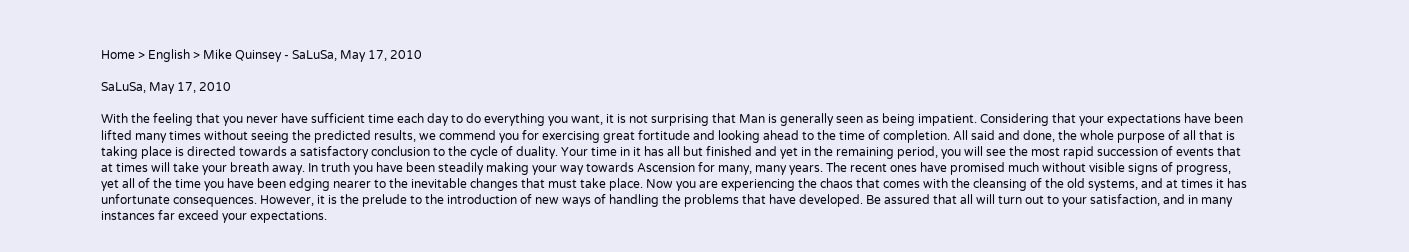Home > English > Mike Quinsey - SaLuSa, May 17, 2010

SaLuSa, May 17, 2010

With the feeling that you never have sufficient time each day to do everything you want, it is not surprising that Man is generally seen as being impatient. Considering that your expectations have been lifted many times without seeing the predicted results, we commend you for exercising great fortitude and looking ahead to the time of completion. All said and done, the whole purpose of all that is taking place is directed towards a satisfactory conclusion to the cycle of duality. Your time in it has all but finished and yet in the remaining period, you will see the most rapid succession of events that at times will take your breath away. In truth you have been steadily making your way towards Ascension for many, many years. The recent ones have promised much without visible signs of progress, yet all of the time you have been edging nearer to the inevitable changes that must take place. Now you are experiencing the chaos that comes with the cleansing of the old systems, and at times it has unfortunate consequences. However, it is the prelude to the introduction of new ways of handling the problems that have developed. Be assured that all will turn out to your satisfaction, and in many instances far exceed your expectations.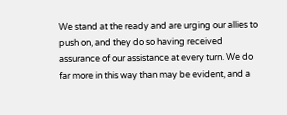We stand at the ready and are urging our allies to push on, and they do so having received assurance of our assistance at every turn. We do far more in this way than may be evident, and a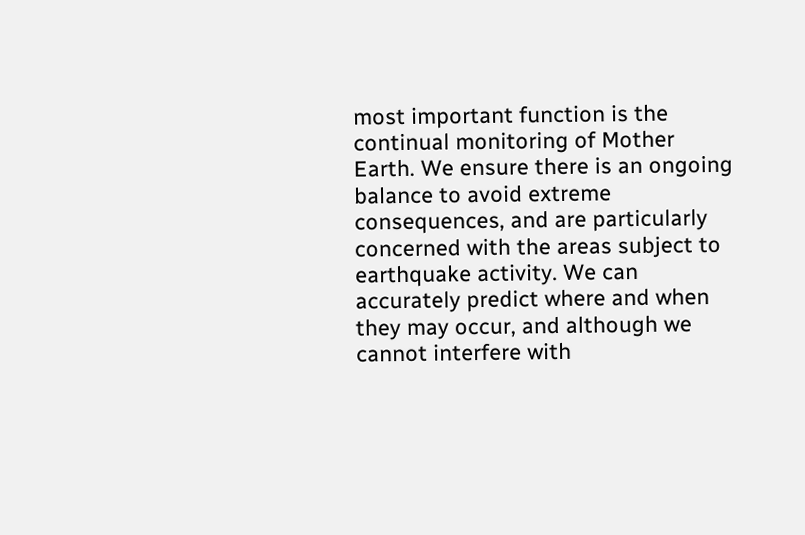most important function is the continual monitoring of Mother Earth. We ensure there is an ongoing balance to avoid extreme consequences, and are particularly concerned with the areas subject to earthquake activity. We can accurately predict where and when they may occur, and although we cannot interfere with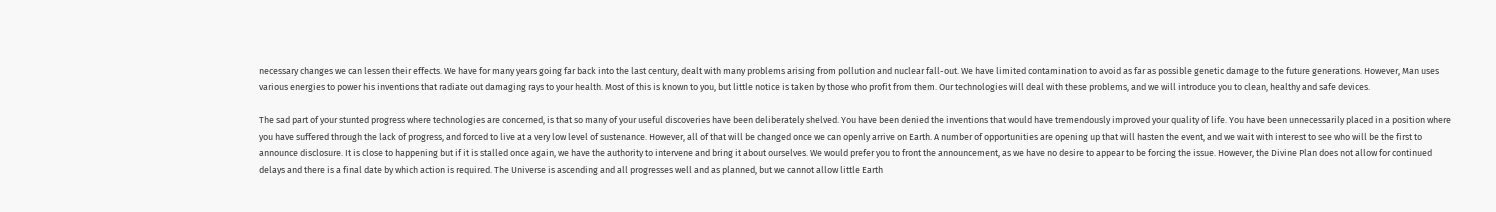necessary changes we can lessen their effects. We have for many years going far back into the last century, dealt with many problems arising from pollution and nuclear fall-out. We have limited contamination to avoid as far as possible genetic damage to the future generations. However, Man uses various energies to power his inventions that radiate out damaging rays to your health. Most of this is known to you, but little notice is taken by those who profit from them. Our technologies will deal with these problems, and we will introduce you to clean, healthy and safe devices.

The sad part of your stunted progress where technologies are concerned, is that so many of your useful discoveries have been deliberately shelved. You have been denied the inventions that would have tremendously improved your quality of life. You have been unnecessarily placed in a position where you have suffered through the lack of progress, and forced to live at a very low level of sustenance. However, all of that will be changed once we can openly arrive on Earth. A number of opportunities are opening up that will hasten the event, and we wait with interest to see who will be the first to announce disclosure. It is close to happening but if it is stalled once again, we have the authority to intervene and bring it about ourselves. We would prefer you to front the announcement, as we have no desire to appear to be forcing the issue. However, the Divine Plan does not allow for continued delays and there is a final date by which action is required. The Universe is ascending and all progresses well and as planned, but we cannot allow little Earth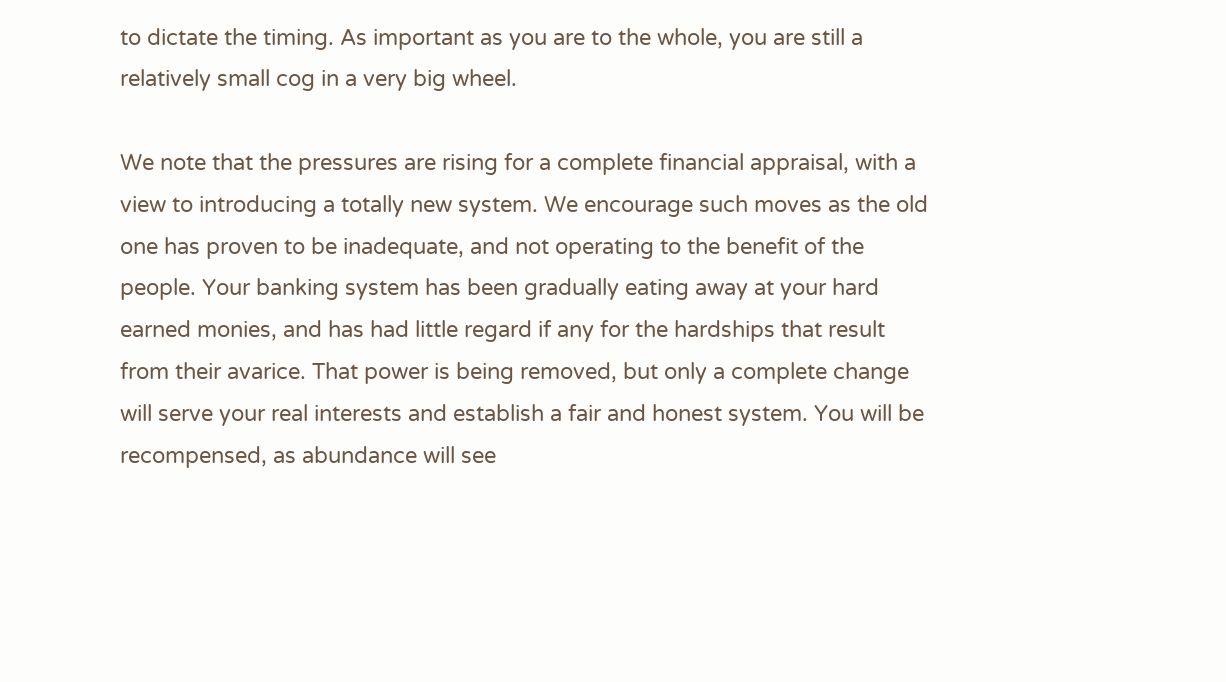to dictate the timing. As important as you are to the whole, you are still a relatively small cog in a very big wheel.

We note that the pressures are rising for a complete financial appraisal, with a view to introducing a totally new system. We encourage such moves as the old one has proven to be inadequate, and not operating to the benefit of the people. Your banking system has been gradually eating away at your hard earned monies, and has had little regard if any for the hardships that result from their avarice. That power is being removed, but only a complete change will serve your real interests and establish a fair and honest system. You will be recompensed, as abundance will see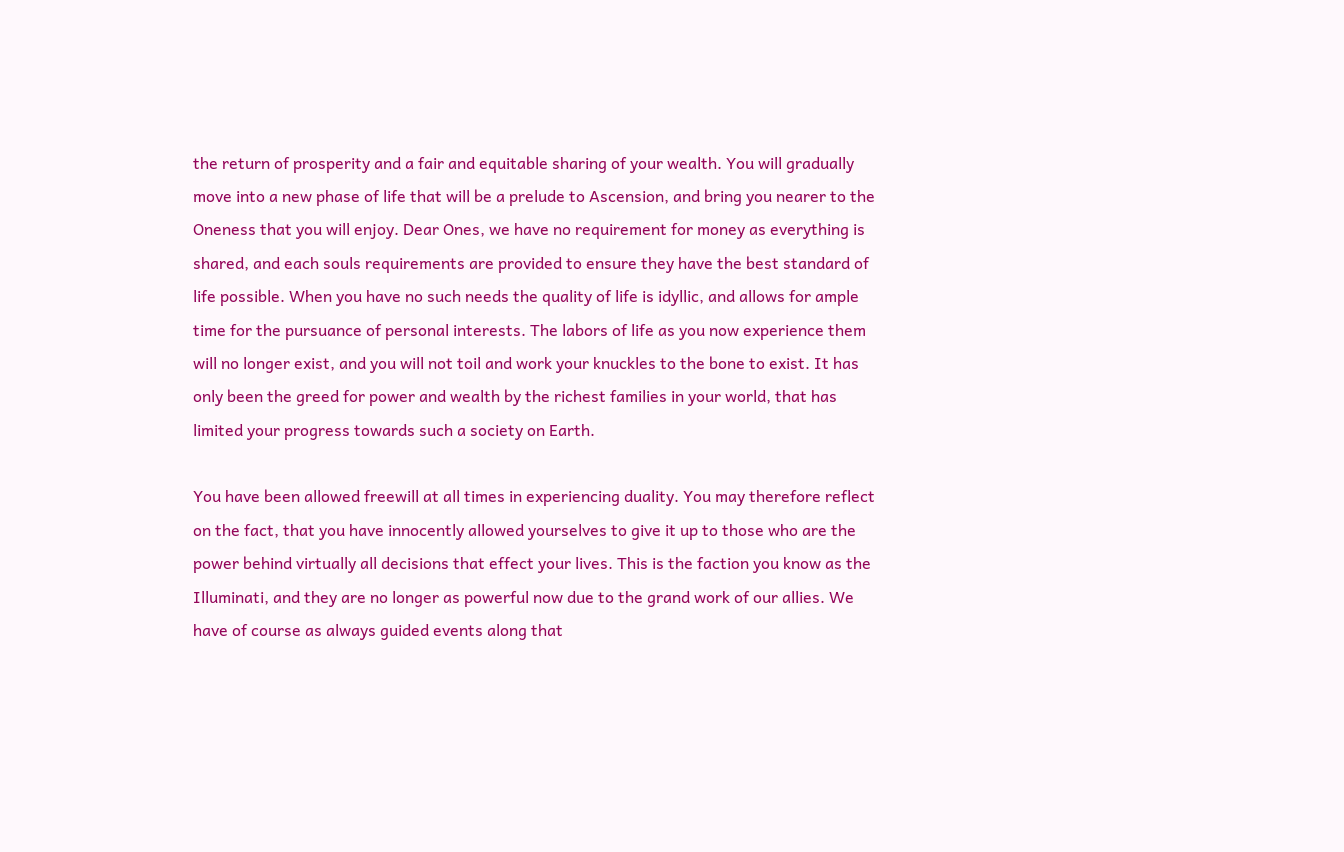the return of prosperity and a fair and equitable sharing of your wealth. You will gradually move into a new phase of life that will be a prelude to Ascension, and bring you nearer to the Oneness that you will enjoy. Dear Ones, we have no requirement for money as everything is shared, and each souls requirements are provided to ensure they have the best standard of life possible. When you have no such needs the quality of life is idyllic, and allows for ample time for the pursuance of personal interests. The labors of life as you now experience them will no longer exist, and you will not toil and work your knuckles to the bone to exist. It has only been the greed for power and wealth by the richest families in your world, that has limited your progress towards such a society on Earth.

You have been allowed freewill at all times in experiencing duality. You may therefore reflect on the fact, that you have innocently allowed yourselves to give it up to those who are the power behind virtually all decisions that effect your lives. This is the faction you know as the Illuminati, and they are no longer as powerful now due to the grand work of our allies. We have of course as always guided events along that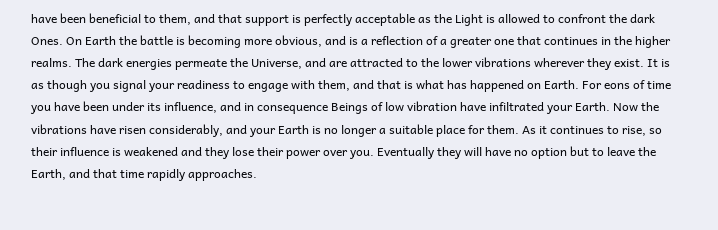have been beneficial to them, and that support is perfectly acceptable as the Light is allowed to confront the dark Ones. On Earth the battle is becoming more obvious, and is a reflection of a greater one that continues in the higher realms. The dark energies permeate the Universe, and are attracted to the lower vibrations wherever they exist. It is as though you signal your readiness to engage with them, and that is what has happened on Earth. For eons of time you have been under its influence, and in consequence Beings of low vibration have infiltrated your Earth. Now the vibrations have risen considerably, and your Earth is no longer a suitable place for them. As it continues to rise, so their influence is weakened and they lose their power over you. Eventually they will have no option but to leave the Earth, and that time rapidly approaches.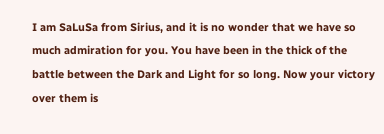I am SaLuSa from Sirius, and it is no wonder that we have so much admiration for you. You have been in the thick of the battle between the Dark and Light for so long. Now your victory over them is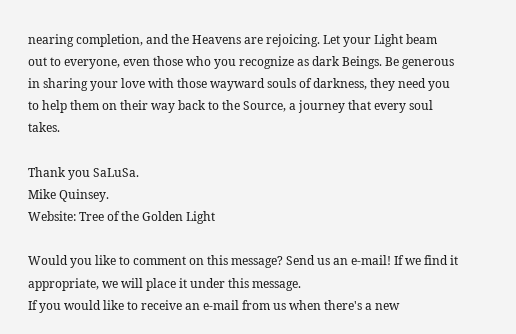nearing completion, and the Heavens are rejoicing. Let your Light beam out to everyone, even those who you recognize as dark Beings. Be generous in sharing your love with those wayward souls of darkness, they need you to help them on their way back to the Source, a journey that every soul takes.

Thank you SaLuSa.
Mike Quinsey.
Website: Tree of the Golden Light

Would you like to comment on this message? Send us an e-mail! If we find it appropriate, we will place it under this message.
If you would like to receive an e-mail from us when there's a new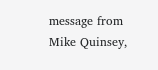message from Mike Quinsey,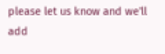please let us know and we'll add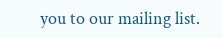you to our mailing list.